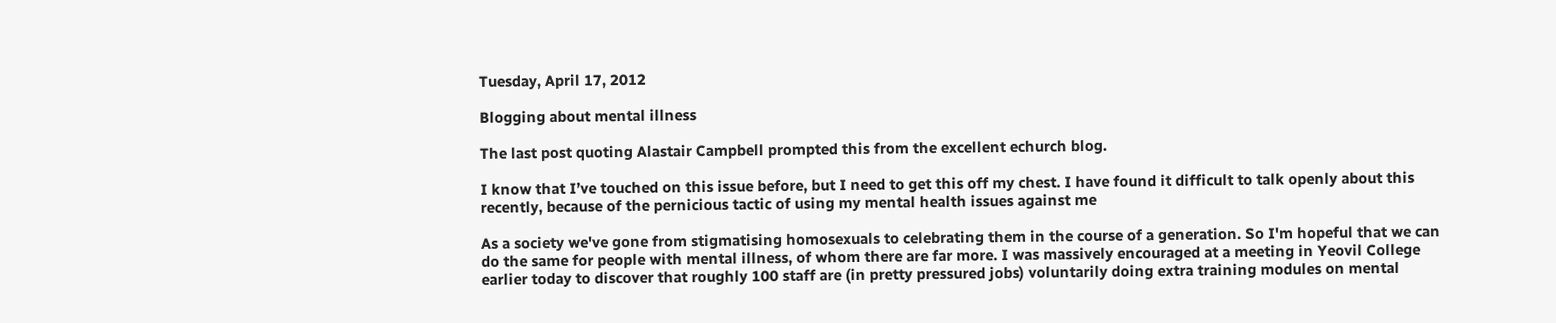Tuesday, April 17, 2012

Blogging about mental illness

The last post quoting Alastair Campbell prompted this from the excellent echurch blog.

I know that I’ve touched on this issue before, but I need to get this off my chest. I have found it difficult to talk openly about this recently, because of the pernicious tactic of using my mental health issues against me

As a society we've gone from stigmatising homosexuals to celebrating them in the course of a generation. So I'm hopeful that we can do the same for people with mental illness, of whom there are far more. I was massively encouraged at a meeting in Yeovil College earlier today to discover that roughly 100 staff are (in pretty pressured jobs) voluntarily doing extra training modules on mental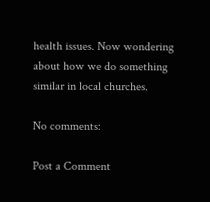health issues. Now wondering about how we do something similar in local churches.

No comments:

Post a Comment